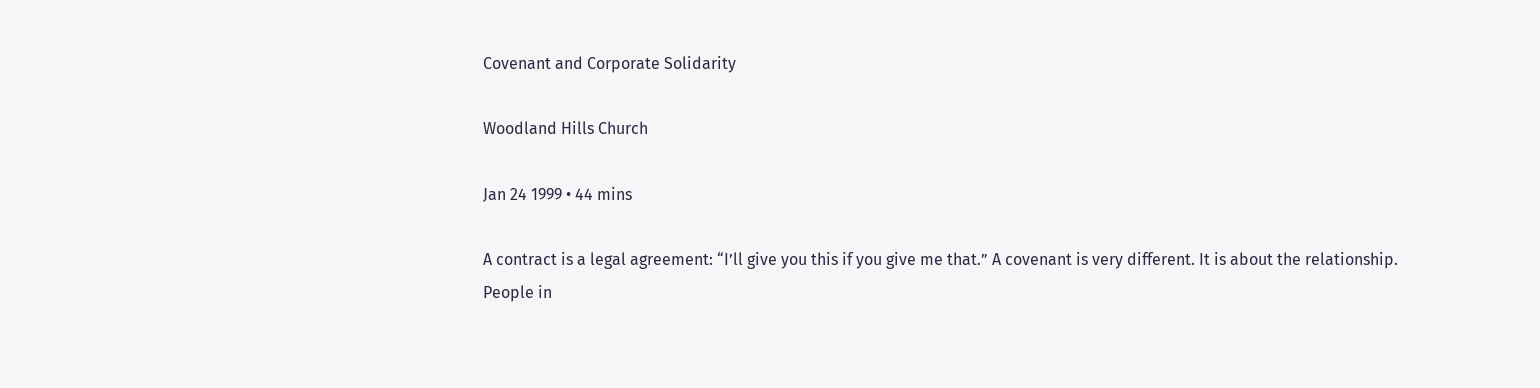Covenant and Corporate Solidarity

Woodland Hills Church

Jan 24 1999 • 44 mins

A contract is a legal agreement: “I’ll give you this if you give me that.” A covenant is very different. It is about the relationship. People in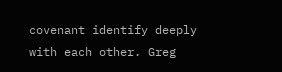covenant identify deeply with each other. Greg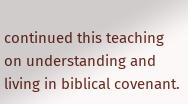continued this teaching on understanding and living in biblical covenant.